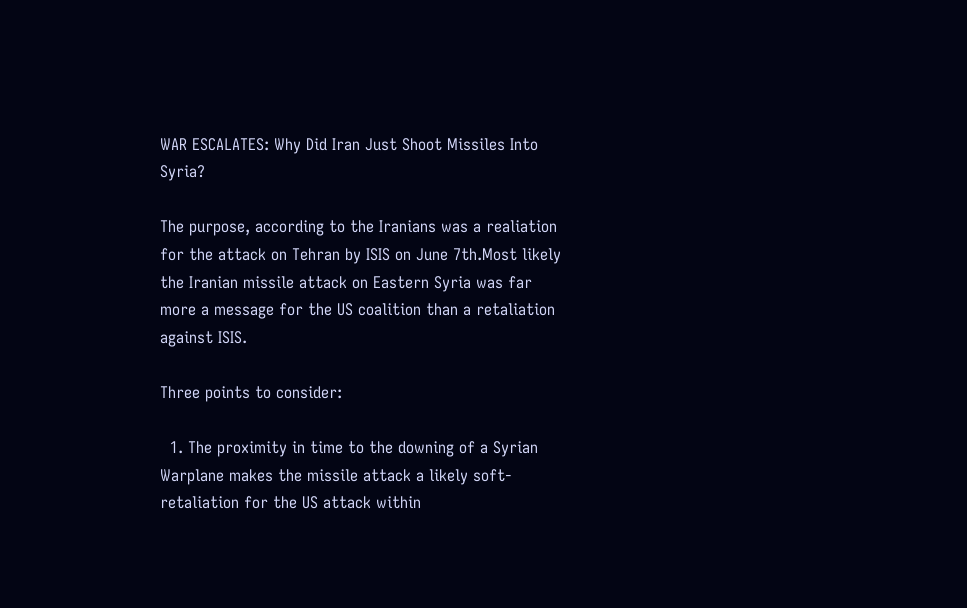WAR ESCALATES: Why Did Iran Just Shoot Missiles Into Syria?

The purpose, according to the Iranians was a realiation for the attack on Tehran by ISIS on June 7th.Most likely the Iranian missile attack on Eastern Syria was far more a message for the US coalition than a retaliation against ISIS.

Three points to consider:

  1. The proximity in time to the downing of a Syrian Warplane makes the missile attack a likely soft-retaliation for the US attack within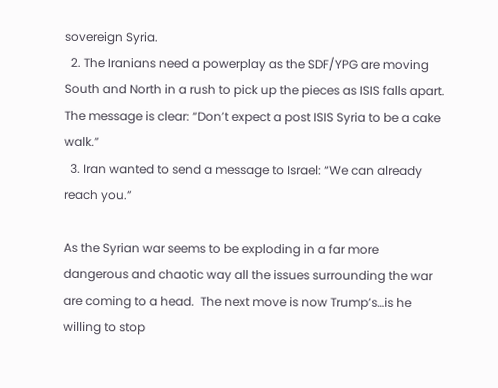sovereign Syria.
  2. The Iranians need a powerplay as the SDF/YPG are moving South and North in a rush to pick up the pieces as ISIS falls apart. The message is clear: “Don’t expect a post ISIS Syria to be a cake walk.”
  3. Iran wanted to send a message to Israel: “We can already reach you.”

As the Syrian war seems to be exploding in a far more dangerous and chaotic way all the issues surrounding the war are coming to a head.  The next move is now Trump’s…is he willing to stop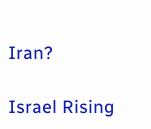Iran?

Israel Rising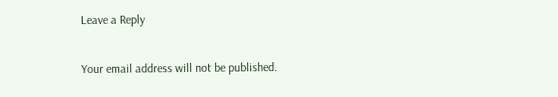Leave a Reply

Your email address will not be published.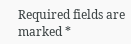Required fields are marked *